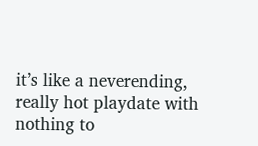it’s like a neverending, really hot playdate with nothing to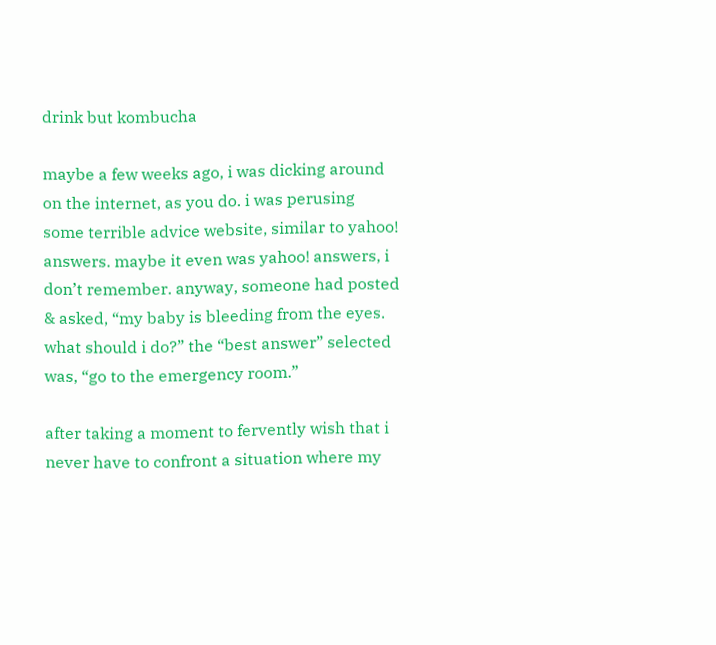drink but kombucha

maybe a few weeks ago, i was dicking around on the internet, as you do. i was perusing some terrible advice website, similar to yahoo! answers. maybe it even was yahoo! answers, i don’t remember. anyway, someone had posted & asked, “my baby is bleeding from the eyes. what should i do?” the “best answer” selected was, “go to the emergency room.”

after taking a moment to fervently wish that i never have to confront a situation where my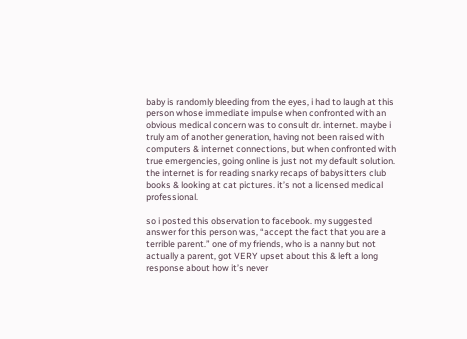baby is randomly bleeding from the eyes, i had to laugh at this person whose immediate impulse when confronted with an obvious medical concern was to consult dr. internet. maybe i truly am of another generation, having not been raised with computers & internet connections, but when confronted with true emergencies, going online is just not my default solution. the internet is for reading snarky recaps of babysitters club books & looking at cat pictures. it’s not a licensed medical professional.

so i posted this observation to facebook. my suggested answer for this person was, “accept the fact that you are a terrible parent.” one of my friends, who is a nanny but not actually a parent, got VERY upset about this & left a long response about how it’s never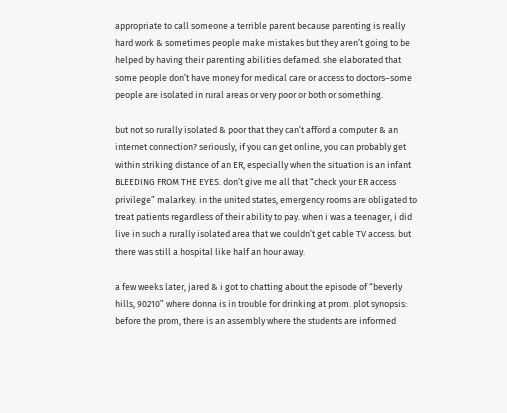appropriate to call someone a terrible parent because parenting is really hard work & sometimes people make mistakes but they aren’t going to be helped by having their parenting abilities defamed. she elaborated that some people don’t have money for medical care or access to doctors–some people are isolated in rural areas or very poor or both or something.

but not so rurally isolated & poor that they can’t afford a computer & an internet connection? seriously, if you can get online, you can probably get within striking distance of an ER, especially when the situation is an infant BLEEDING FROM THE EYES. don’t give me all that “check your ER access privilege” malarkey. in the united states, emergency rooms are obligated to treat patients regardless of their ability to pay. when i was a teenager, i did live in such a rurally isolated area that we couldn’t get cable TV access. but there was still a hospital like half an hour away.

a few weeks later, jared & i got to chatting about the episode of “beverly hills, 90210” where donna is in trouble for drinking at prom. plot synopsis: before the prom, there is an assembly where the students are informed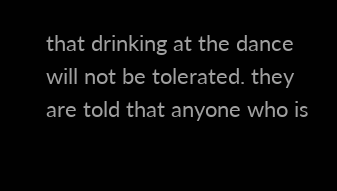that drinking at the dance will not be tolerated. they are told that anyone who is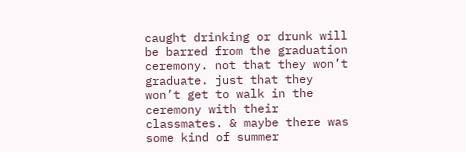caught drinking or drunk will be barred from the graduation ceremony. not that they won’t graduate. just that they won’t get to walk in the ceremony with their classmates. & maybe there was some kind of summer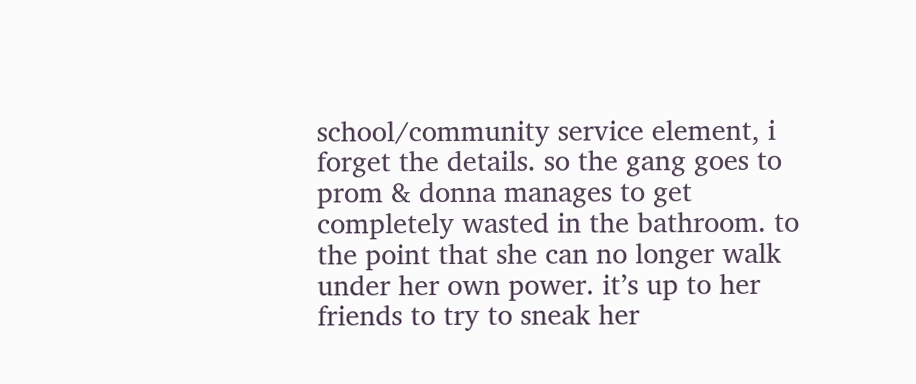school/community service element, i forget the details. so the gang goes to prom & donna manages to get completely wasted in the bathroom. to the point that she can no longer walk under her own power. it’s up to her friends to try to sneak her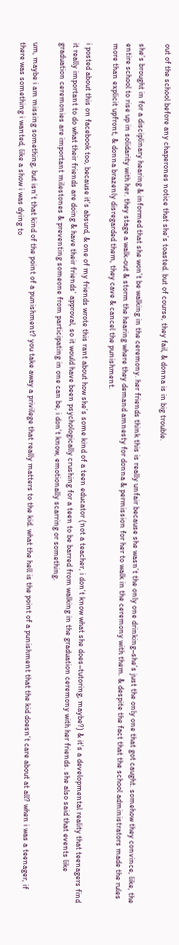out of the school before any chaperones notice that she’s toasted. but of course, they fail, & donna is in big trouble.

she’s brought in for a disciplinary hearing & informed that she won’t be walking in the ceremony. her friends think this is really unfair because she wasn’t the only one drinking–she’s just the only one that got caught. somehow they convince, like, the entire school to rise up in solidarity with her. they stage a walk-out & storm the hearing where they demand amnesty for donna & permission for her to walk in the ceremony with them. & despite the fact that the school administrators made the rules more than explicit upfront, & donna brazenly disregarded them, they cave & cancel the punishment.

i posted about this on facebook too, because it’s absurd, & one of my friends wrote this rant about how she’s some kind of a teen educator (not a teacher, i don’t know what she does–tutoring, maybe?) & it’s a developmental reality that teenagers find it really important to do what their friends are doing & have their friends’ approval, so it would have been psychologically crushing for a teen to be barred from walking in the graduation ceremony with her friends. she also said that events like graduation ceremonies are important milestones & preventing someone from participating in one can be, i don’t know, emotionally scarring or something.

um, maybe i am missing something, but isn’t that kind of the point of a punishment? you take away a privilege that really matters to the kid. what the hell is the point of a punishment that the kid doesn’t care about at all? when i was a teenager, if there was something i wanted, like a show i was dying to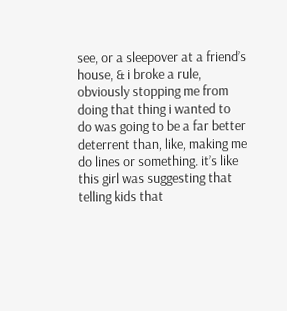see, or a sleepover at a friend’s house, & i broke a rule, obviously stopping me from doing that thing i wanted to do was going to be a far better deterrent than, like, making me do lines or something. it’s like this girl was suggesting that telling kids that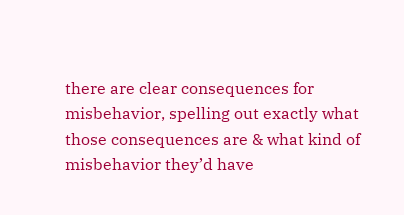there are clear consequences for misbehavior, spelling out exactly what those consequences are & what kind of misbehavior they’d have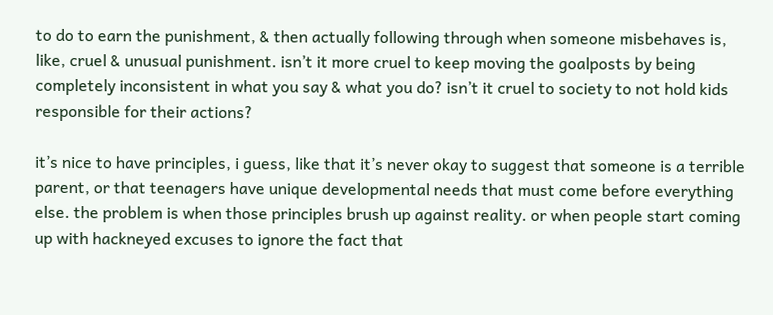to do to earn the punishment, & then actually following through when someone misbehaves is, like, cruel & unusual punishment. isn’t it more cruel to keep moving the goalposts by being completely inconsistent in what you say & what you do? isn’t it cruel to society to not hold kids responsible for their actions?

it’s nice to have principles, i guess, like that it’s never okay to suggest that someone is a terrible parent, or that teenagers have unique developmental needs that must come before everything else. the problem is when those principles brush up against reality. or when people start coming up with hackneyed excuses to ignore the fact that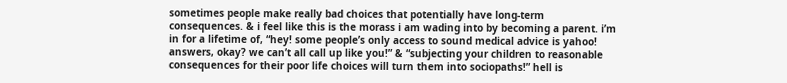sometimes people make really bad choices that potentially have long-term consequences. & i feel like this is the morass i am wading into by becoming a parent. i’m in for a lifetime of, “hey! some people’s only access to sound medical advice is yahoo! answers, okay? we can’t all call up like you!” & “subjecting your children to reasonable consequences for their poor life choices will turn them into sociopaths!” hell is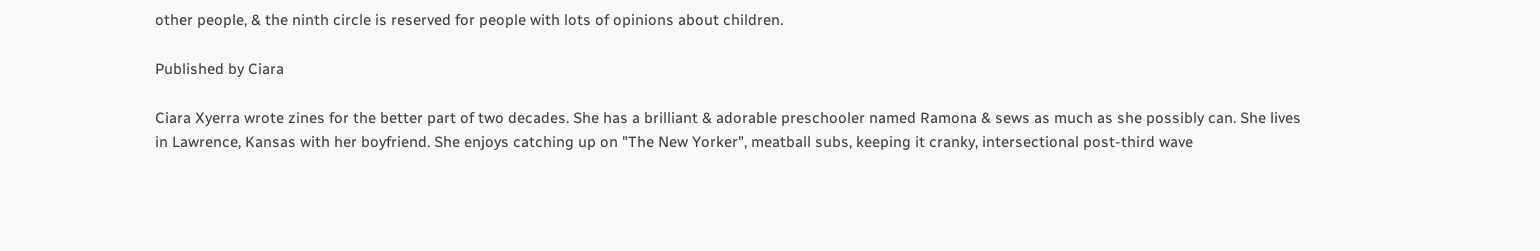other people, & the ninth circle is reserved for people with lots of opinions about children.

Published by Ciara

Ciara Xyerra wrote zines for the better part of two decades. She has a brilliant & adorable preschooler named Ramona & sews as much as she possibly can. She lives in Lawrence, Kansas with her boyfriend. She enjoys catching up on "The New Yorker", meatball subs, keeping it cranky, intersectional post-third wave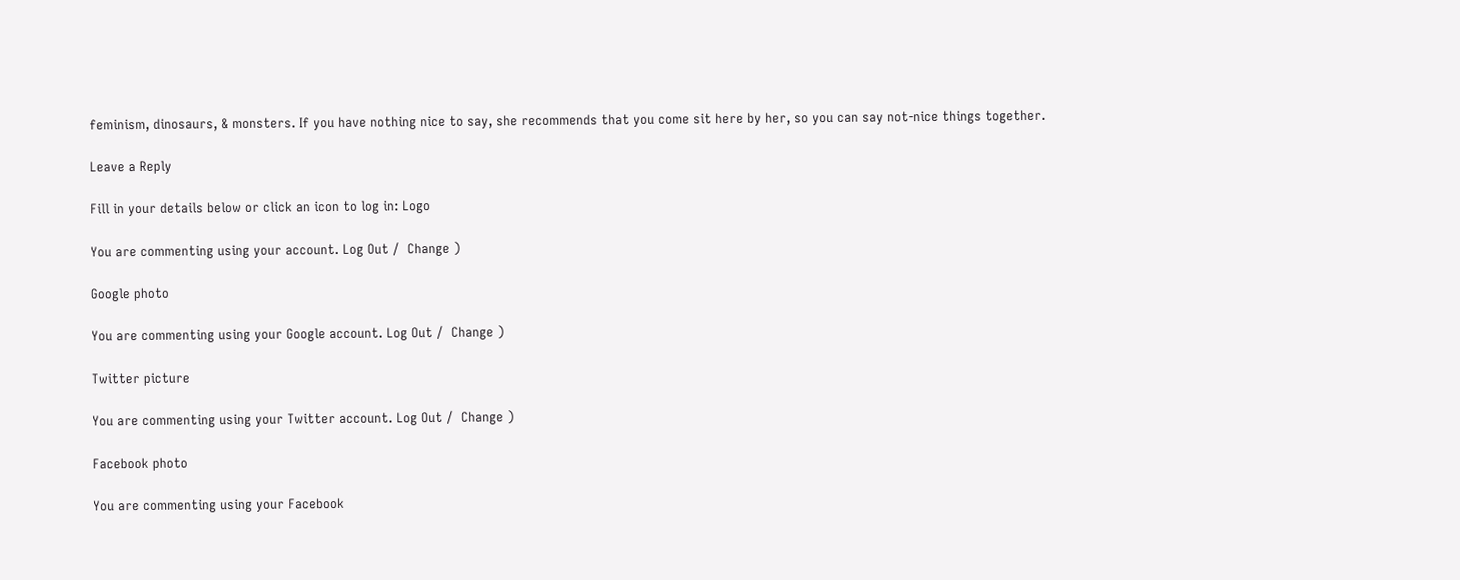feminism, dinosaurs, & monsters. If you have nothing nice to say, she recommends that you come sit here by her, so you can say not-nice things together.

Leave a Reply

Fill in your details below or click an icon to log in: Logo

You are commenting using your account. Log Out /  Change )

Google photo

You are commenting using your Google account. Log Out /  Change )

Twitter picture

You are commenting using your Twitter account. Log Out /  Change )

Facebook photo

You are commenting using your Facebook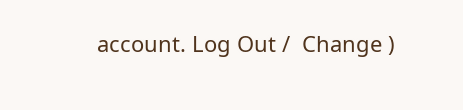account. Log Out /  Change )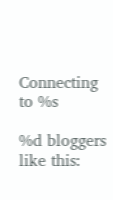Connecting to %s

%d bloggers like this: